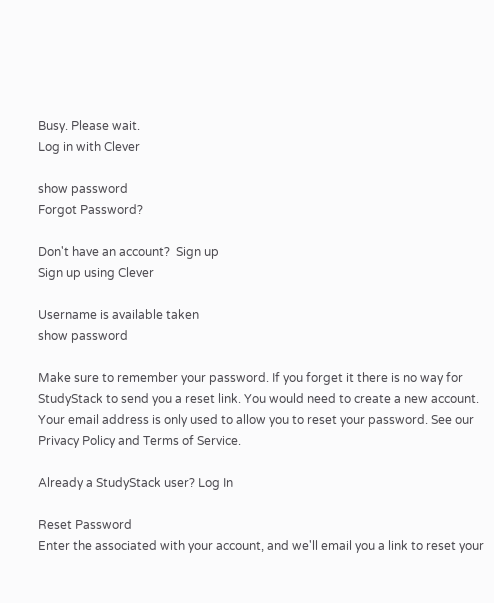Busy. Please wait.
Log in with Clever

show password
Forgot Password?

Don't have an account?  Sign up
Sign up using Clever

Username is available taken
show password

Make sure to remember your password. If you forget it there is no way for StudyStack to send you a reset link. You would need to create a new account.
Your email address is only used to allow you to reset your password. See our Privacy Policy and Terms of Service.

Already a StudyStack user? Log In

Reset Password
Enter the associated with your account, and we'll email you a link to reset your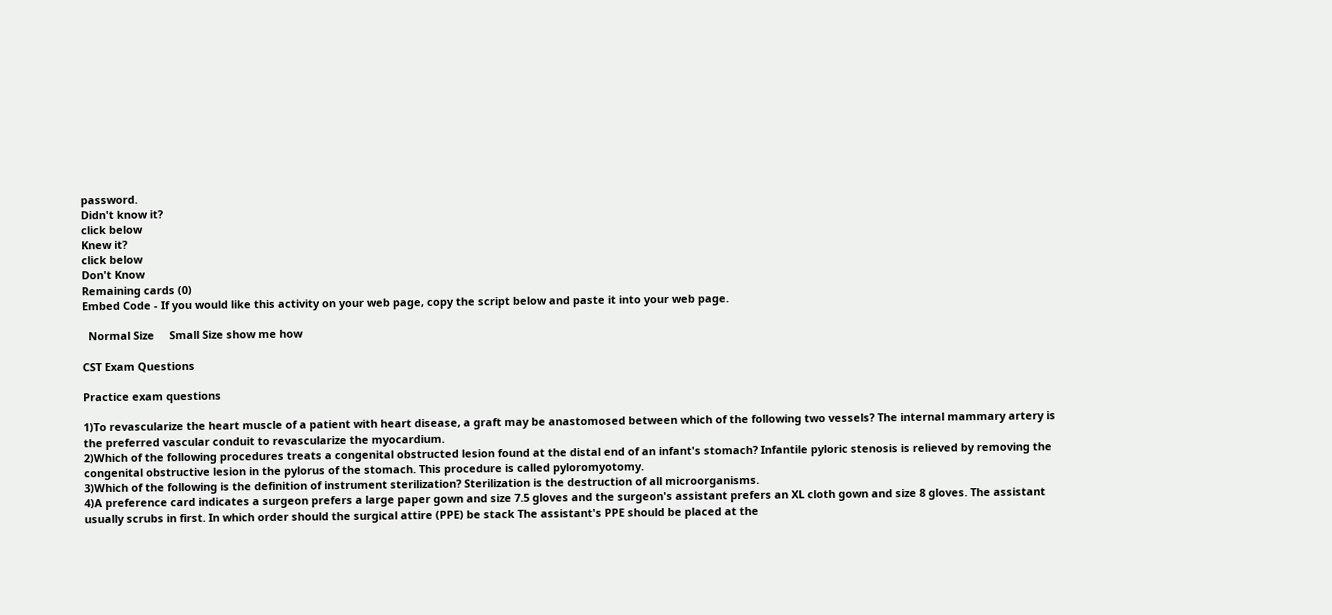password.
Didn't know it?
click below
Knew it?
click below
Don't Know
Remaining cards (0)
Embed Code - If you would like this activity on your web page, copy the script below and paste it into your web page.

  Normal Size     Small Size show me how

CST Exam Questions

Practice exam questions

1)To revascularize the heart muscle of a patient with heart disease, a graft may be anastomosed between which of the following two vessels? The internal mammary artery is the preferred vascular conduit to revascularize the myocardium.
2)Which of the following procedures treats a congenital obstructed lesion found at the distal end of an infant's stomach? Infantile pyloric stenosis is relieved by removing the congenital obstructive lesion in the pylorus of the stomach. This procedure is called pyloromyotomy.
3)Which of the following is the definition of instrument sterilization? Sterilization is the destruction of all microorganisms.
4)A preference card indicates a surgeon prefers a large paper gown and size 7.5 gloves and the surgeon's assistant prefers an XL cloth gown and size 8 gloves. The assistant usually scrubs in first. In which order should the surgical attire (PPE) be stack The assistant's PPE should be placed at the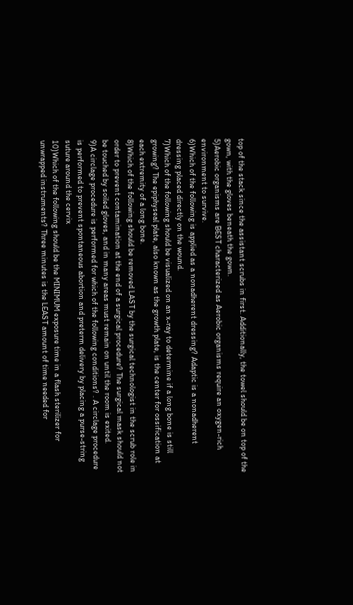top of the stack since the assistant scrubs in first. Additionally, the towel should be on top of the gown, with the gloves beneath the gown.
5)Aerobic organisms are BEST characterized as Aerobic organisms require an oxygen-rich environment to survive.
6)Which of the following is applied as a nonadherent dressing? Adaptic is a nonadherent dressing placed directly on the wound.
7)Which of the following should be visualized on an x-ray to determine if a long bone is still growing? The epiphyseal plate, also known as the growth plate, is the center for ossification at each extremity of a long bone.
8)Which of the following should be removed LAST by the surgical technologist in the scrub role in order to prevent contamination at the end of a surgical procedure? The surgical mask should not be touched by soiled gloves, and in many areas must remain on until the room is exited.
9)A circlage procedure is performed for which of the following conditions? . A circlage procedure is performed to prevent spontaneous abortion and preterm delivery by placing a purse-string suture around the cervix
10)Which of the following should be the MINIMUM exposure time in a flash sterilizer for unwrapped instruments? Three minutes is the LEAST amount of time needed for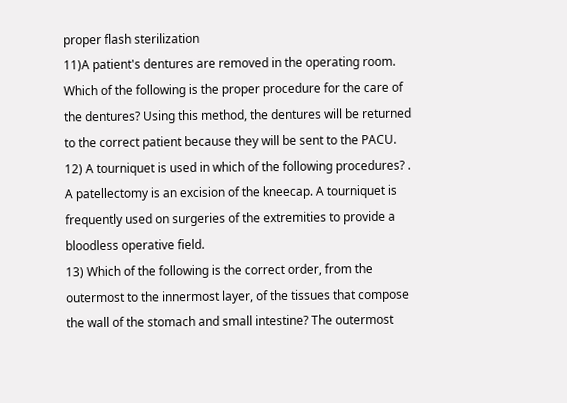proper flash sterilization
11)A patient's dentures are removed in the operating room. Which of the following is the proper procedure for the care of the dentures? Using this method, the dentures will be returned to the correct patient because they will be sent to the PACU.
12) A tourniquet is used in which of the following procedures? . A patellectomy is an excision of the kneecap. A tourniquet is frequently used on surgeries of the extremities to provide a bloodless operative field.
13) Which of the following is the correct order, from the outermost to the innermost layer, of the tissues that compose the wall of the stomach and small intestine? The outermost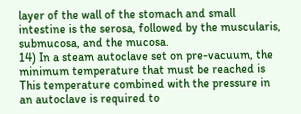layer of the wall of the stomach and small intestine is the serosa, followed by the muscularis, submucosa, and the mucosa.
14) In a steam autoclave set on pre-vacuum, the minimum temperature that must be reached is This temperature combined with the pressure in an autoclave is required to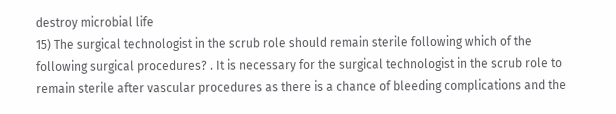destroy microbial life
15) The surgical technologist in the scrub role should remain sterile following which of the following surgical procedures? . It is necessary for the surgical technologist in the scrub role to remain sterile after vascular procedures as there is a chance of bleeding complications and the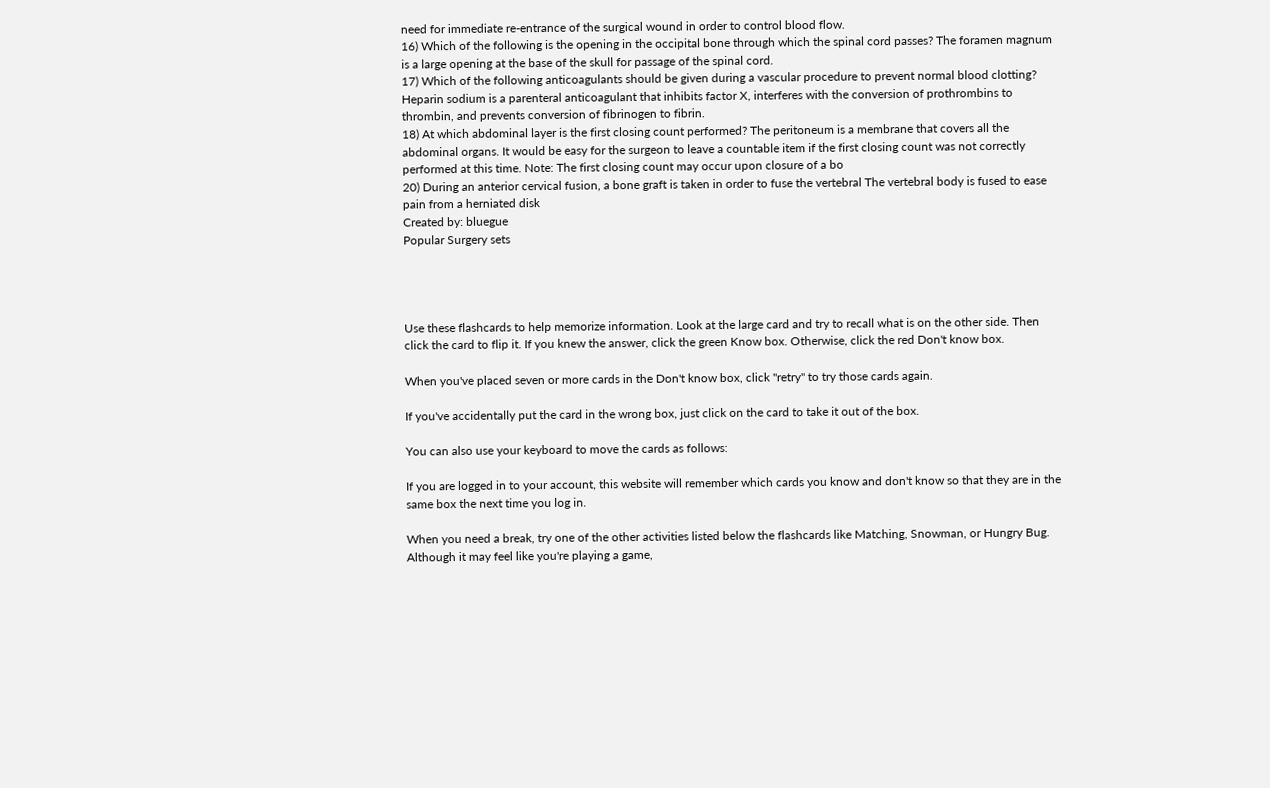need for immediate re-entrance of the surgical wound in order to control blood flow.
16) Which of the following is the opening in the occipital bone through which the spinal cord passes? The foramen magnum is a large opening at the base of the skull for passage of the spinal cord.
17) Which of the following anticoagulants should be given during a vascular procedure to prevent normal blood clotting? Heparin sodium is a parenteral anticoagulant that inhibits factor X, interferes with the conversion of prothrombins to thrombin, and prevents conversion of fibrinogen to fibrin.
18) At which abdominal layer is the first closing count performed? The peritoneum is a membrane that covers all the abdominal organs. It would be easy for the surgeon to leave a countable item if the first closing count was not correctly performed at this time. Note: The first closing count may occur upon closure of a bo
20) During an anterior cervical fusion, a bone graft is taken in order to fuse the vertebral The vertebral body is fused to ease pain from a herniated disk
Created by: bluegue
Popular Surgery sets




Use these flashcards to help memorize information. Look at the large card and try to recall what is on the other side. Then click the card to flip it. If you knew the answer, click the green Know box. Otherwise, click the red Don't know box.

When you've placed seven or more cards in the Don't know box, click "retry" to try those cards again.

If you've accidentally put the card in the wrong box, just click on the card to take it out of the box.

You can also use your keyboard to move the cards as follows:

If you are logged in to your account, this website will remember which cards you know and don't know so that they are in the same box the next time you log in.

When you need a break, try one of the other activities listed below the flashcards like Matching, Snowman, or Hungry Bug. Although it may feel like you're playing a game,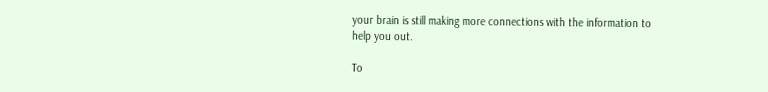your brain is still making more connections with the information to help you out.

To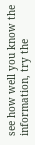see how well you know the information, try the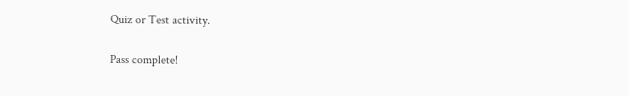Quiz or Test activity.

Pass complete!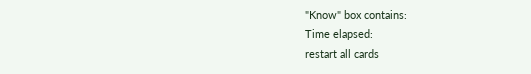"Know" box contains:
Time elapsed:
restart all cards